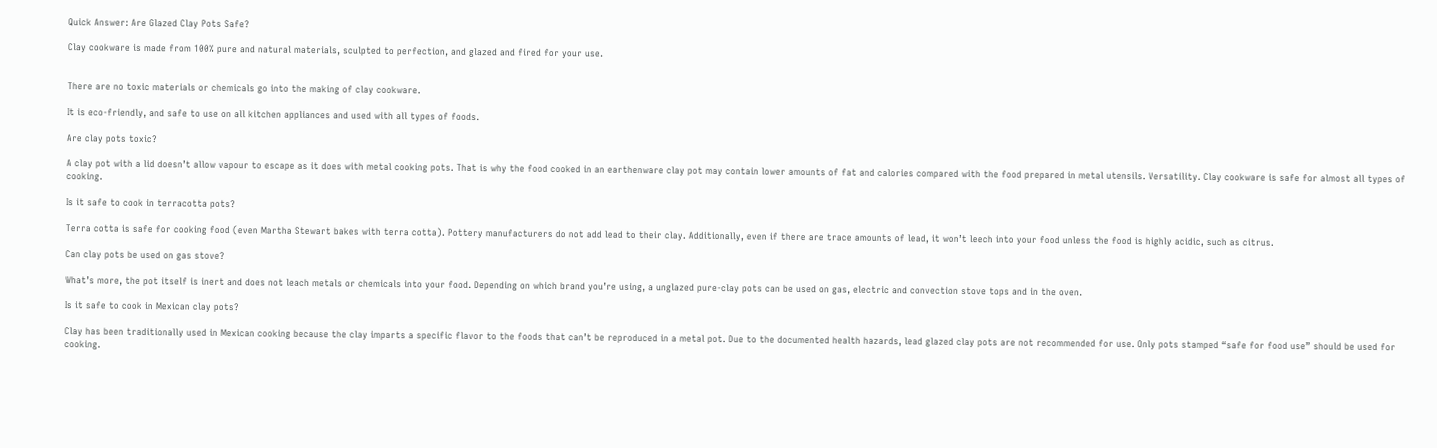Quick Answer: Are Glazed Clay Pots Safe?

Clay cookware is made from 100% pure and natural materials, sculpted to perfection, and glazed and fired for your use.


There are no toxic materials or chemicals go into the making of clay cookware.

It is eco-friendly, and safe to use on all kitchen appliances and used with all types of foods.

Are clay pots toxic?

A clay pot with a lid doesn’t allow vapour to escape as it does with metal cooking pots. That is why the food cooked in an earthenware clay pot may contain lower amounts of fat and calories compared with the food prepared in metal utensils. Versatility. Clay cookware is safe for almost all types of cooking.

Is it safe to cook in terracotta pots?

Terra cotta is safe for cooking food (even Martha Stewart bakes with terra cotta). Pottery manufacturers do not add lead to their clay. Additionally, even if there are trace amounts of lead, it won’t leech into your food unless the food is highly acidic, such as citrus.

Can clay pots be used on gas stove?

What’s more, the pot itself is inert and does not leach metals or chemicals into your food. Depending on which brand you’re using, a unglazed pure-clay pots can be used on gas, electric and convection stove tops and in the oven.

Is it safe to cook in Mexican clay pots?

Clay has been traditionally used in Mexican cooking because the clay imparts a specific flavor to the foods that can’t be reproduced in a metal pot. Due to the documented health hazards, lead glazed clay pots are not recommended for use. Only pots stamped “safe for food use” should be used for cooking.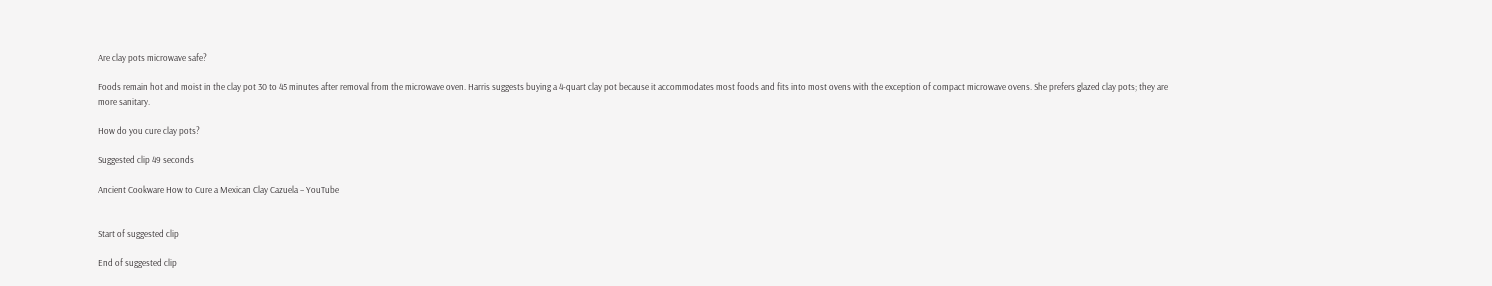Are clay pots microwave safe?

Foods remain hot and moist in the clay pot 30 to 45 minutes after removal from the microwave oven. Harris suggests buying a 4-quart clay pot because it accommodates most foods and fits into most ovens with the exception of compact microwave ovens. She prefers glazed clay pots; they are more sanitary.

How do you cure clay pots?

Suggested clip 49 seconds

Ancient Cookware How to Cure a Mexican Clay Cazuela – YouTube


Start of suggested clip

End of suggested clip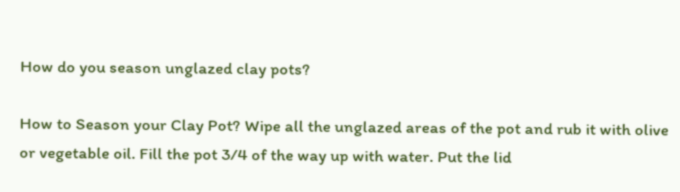How do you season unglazed clay pots?

How to Season your Clay Pot? Wipe all the unglazed areas of the pot and rub it with olive or vegetable oil. Fill the pot 3/4 of the way up with water. Put the lid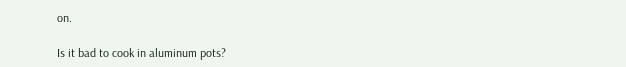on.

Is it bad to cook in aluminum pots?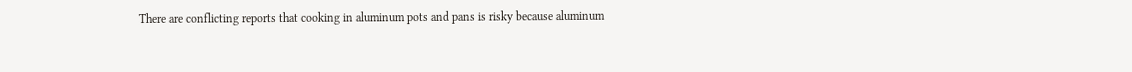There are conflicting reports that cooking in aluminum pots and pans is risky because aluminum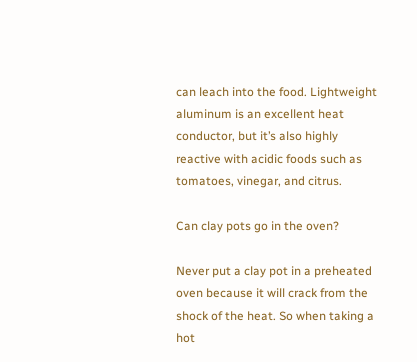can leach into the food. Lightweight aluminum is an excellent heat conductor, but it’s also highly reactive with acidic foods such as tomatoes, vinegar, and citrus.

Can clay pots go in the oven?

Never put a clay pot in a preheated oven because it will crack from the shock of the heat. So when taking a hot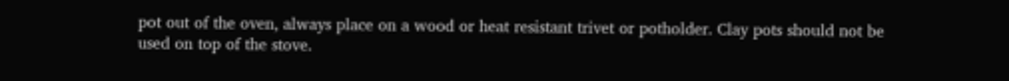pot out of the oven, always place on a wood or heat resistant trivet or potholder. Clay pots should not be used on top of the stove.